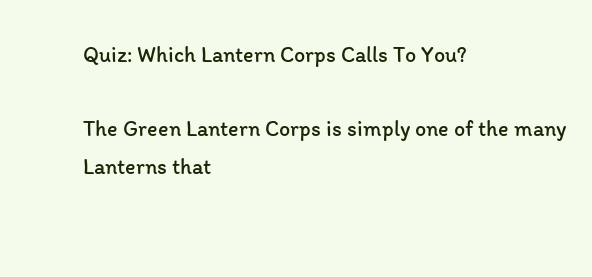Quiz: Which Lantern Corps Calls To You?

The Green Lantern Corps is simply one of the many Lanterns that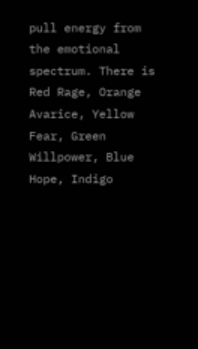pull energy from the emotional spectrum. There is Red Rage, Orange Avarice, Yellow Fear, Green Willpower, Blue Hope, Indigo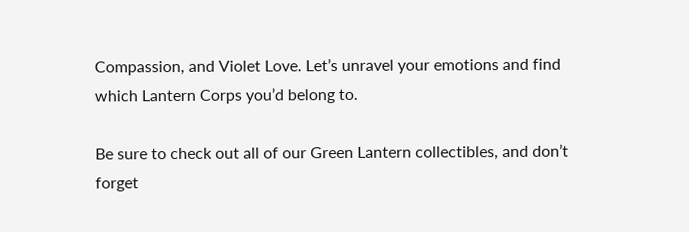Compassion, and Violet Love. Let’s unravel your emotions and find which Lantern Corps you’d belong to.

Be sure to check out all of our Green Lantern collectibles, and don’t forget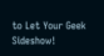to Let Your Geek Sideshow!